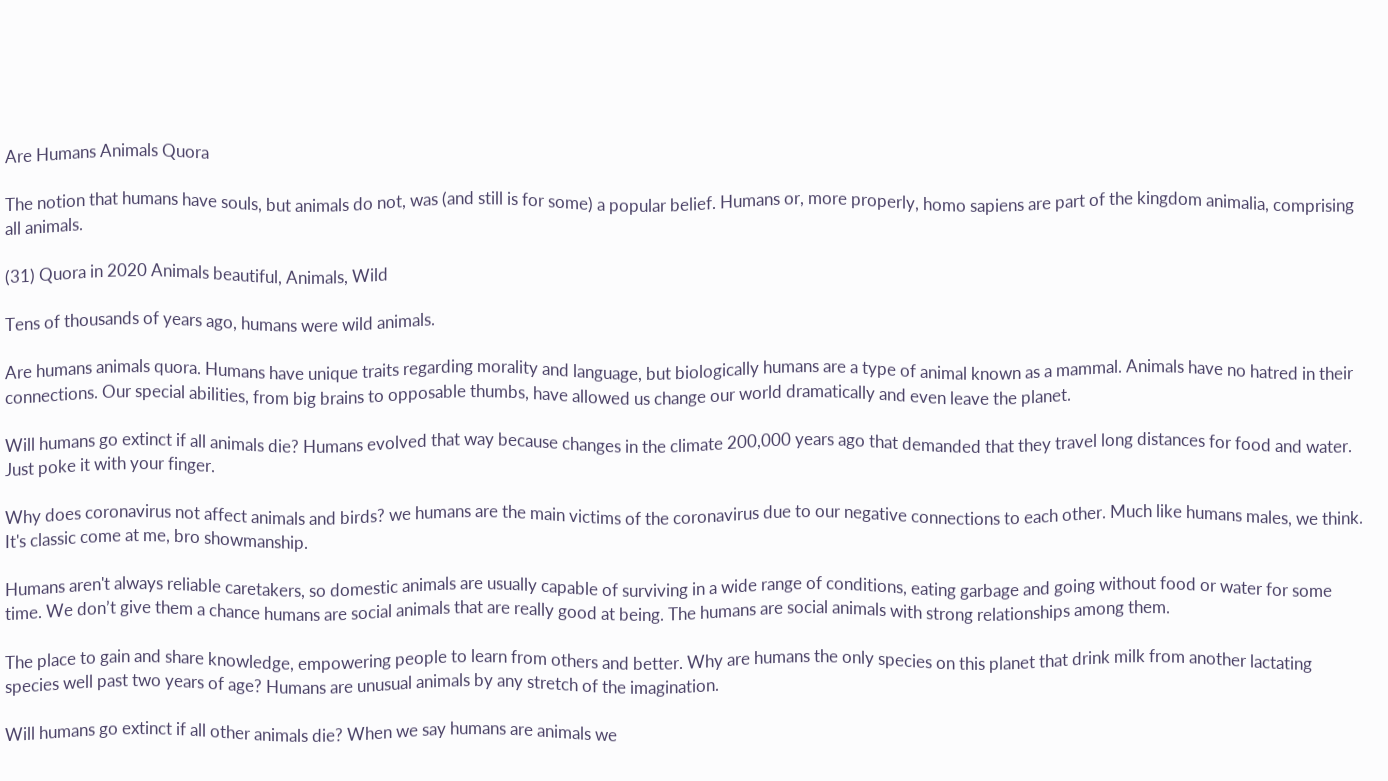Are Humans Animals Quora

The notion that humans have souls, but animals do not, was (and still is for some) a popular belief. Humans or, more properly, homo sapiens are part of the kingdom animalia, comprising all animals.

(31) Quora in 2020 Animals beautiful, Animals, Wild

Tens of thousands of years ago, humans were wild animals.

Are humans animals quora. Humans have unique traits regarding morality and language, but biologically humans are a type of animal known as a mammal. Animals have no hatred in their connections. Our special abilities, from big brains to opposable thumbs, have allowed us change our world dramatically and even leave the planet.

Will humans go extinct if all animals die? Humans evolved that way because changes in the climate 200,000 years ago that demanded that they travel long distances for food and water. Just poke it with your finger.

Why does coronavirus not affect animals and birds? we humans are the main victims of the coronavirus due to our negative connections to each other. Much like humans males, we think. It's classic come at me, bro showmanship.

Humans aren't always reliable caretakers, so domestic animals are usually capable of surviving in a wide range of conditions, eating garbage and going without food or water for some time. We don’t give them a chance humans are social animals that are really good at being. The humans are social animals with strong relationships among them.

The place to gain and share knowledge, empowering people to learn from others and better. Why are humans the only species on this planet that drink milk from another lactating species well past two years of age? Humans are unusual animals by any stretch of the imagination.

Will humans go extinct if all other animals die? When we say humans are animals we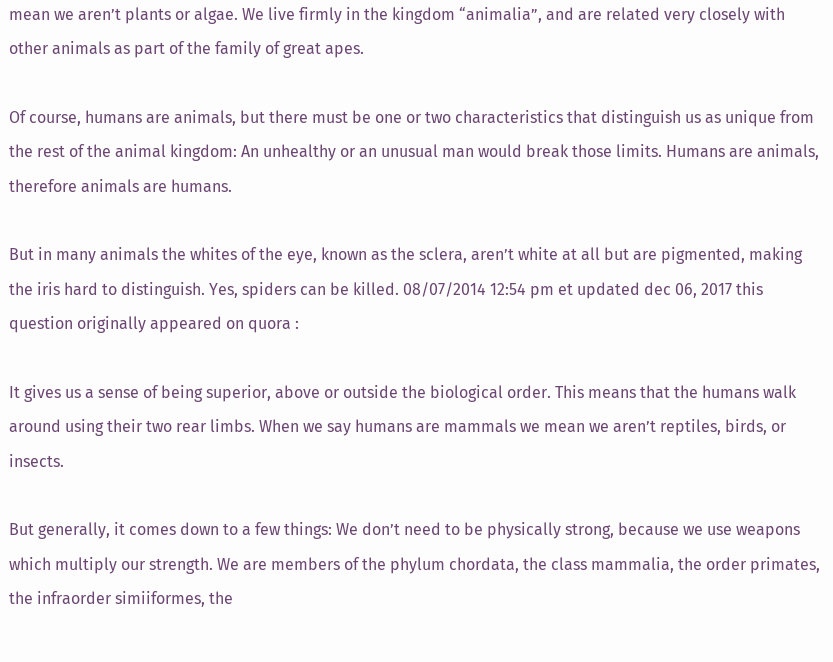mean we aren’t plants or algae. We live firmly in the kingdom “animalia”, and are related very closely with other animals as part of the family of great apes.

Of course, humans are animals, but there must be one or two characteristics that distinguish us as unique from the rest of the animal kingdom: An unhealthy or an unusual man would break those limits. Humans are animals, therefore animals are humans.

But in many animals the whites of the eye, known as the sclera, aren’t white at all but are pigmented, making the iris hard to distinguish. Yes, spiders can be killed. 08/07/2014 12:54 pm et updated dec 06, 2017 this question originally appeared on quora :

It gives us a sense of being superior, above or outside the biological order. This means that the humans walk around using their two rear limbs. When we say humans are mammals we mean we aren’t reptiles, birds, or insects.

But generally, it comes down to a few things: We don’t need to be physically strong, because we use weapons which multiply our strength. We are members of the phylum chordata, the class mammalia, the order primates, the infraorder simiiformes, the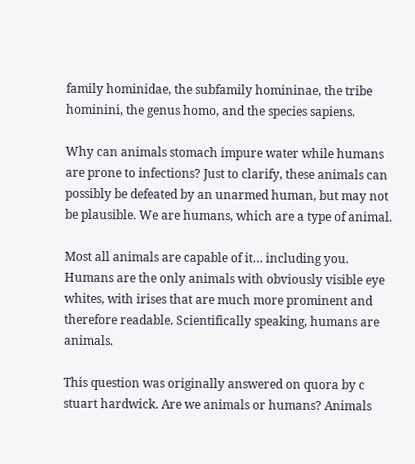family hominidae, the subfamily homininae, the tribe hominini, the genus homo, and the species sapiens.

Why can animals stomach impure water while humans are prone to infections? Just to clarify, these animals can possibly be defeated by an unarmed human, but may not be plausible. We are humans, which are a type of animal.

Most all animals are capable of it… including you. Humans are the only animals with obviously visible eye whites, with irises that are much more prominent and therefore readable. Scientifically speaking, humans are animals.

This question was originally answered on quora by c stuart hardwick. Are we animals or humans? Animals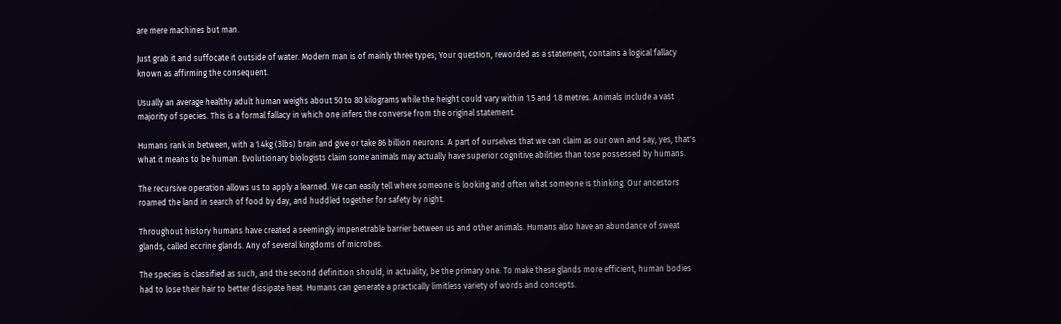are mere machines but man.

Just grab it and suffocate it outside of water. Modern man is of mainly three types; Your question, reworded as a statement, contains a logical fallacy known as affirming the consequent.

Usually an average healthy adult human weighs about 50 to 80 kilograms while the height could vary within 1.5 and 1.8 metres. Animals include a vast majority of species. This is a formal fallacy in which one infers the converse from the original statement.

Humans rank in between, with a 1.4kg (3lbs) brain and give or take 86 billion neurons. A part of ourselves that we can claim as our own and say, yes, that's what it means to be human. Evolutionary biologists claim some animals may actually have superior cognitive abilities than tose possessed by humans.

The recursive operation allows us to apply a learned. We can easily tell where someone is looking and often what someone is thinking. Our ancestors roamed the land in search of food by day, and huddled together for safety by night.

Throughout history humans have created a seemingly impenetrable barrier between us and other animals. Humans also have an abundance of sweat glands, called eccrine glands. Any of several kingdoms of microbes.

The species is classified as such, and the second definition should, in actuality, be the primary one. To make these glands more efficient, human bodies had to lose their hair to better dissipate heat. Humans can generate a practically limitless variety of words and concepts.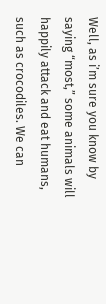Well, as i’m sure you know by saying “most,” some animals will happily attack and eat humans, such as crocodiles. We can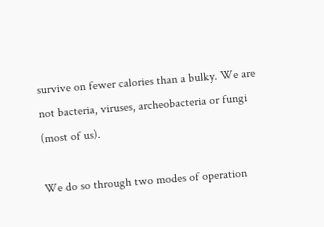survive on fewer calories than a bulky. We are not bacteria, viruses, archeobacteria or fungi (most of us).

We do so through two modes of operation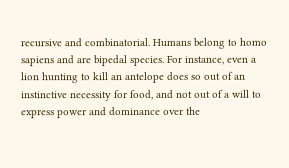recursive and combinatorial. Humans belong to homo sapiens and are bipedal species. For instance, even a lion hunting to kill an antelope does so out of an instinctive necessity for food, and not out of a will to express power and dominance over the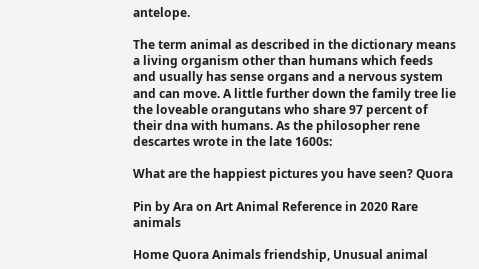antelope.

The term animal as described in the dictionary means a living organism other than humans which feeds and usually has sense organs and a nervous system and can move. A little further down the family tree lie the loveable orangutans who share 97 percent of their dna with humans. As the philosopher rene descartes wrote in the late 1600s:

What are the happiest pictures you have seen? Quora

Pin by Ara on Art Animal Reference in 2020 Rare animals

Home Quora Animals friendship, Unusual animal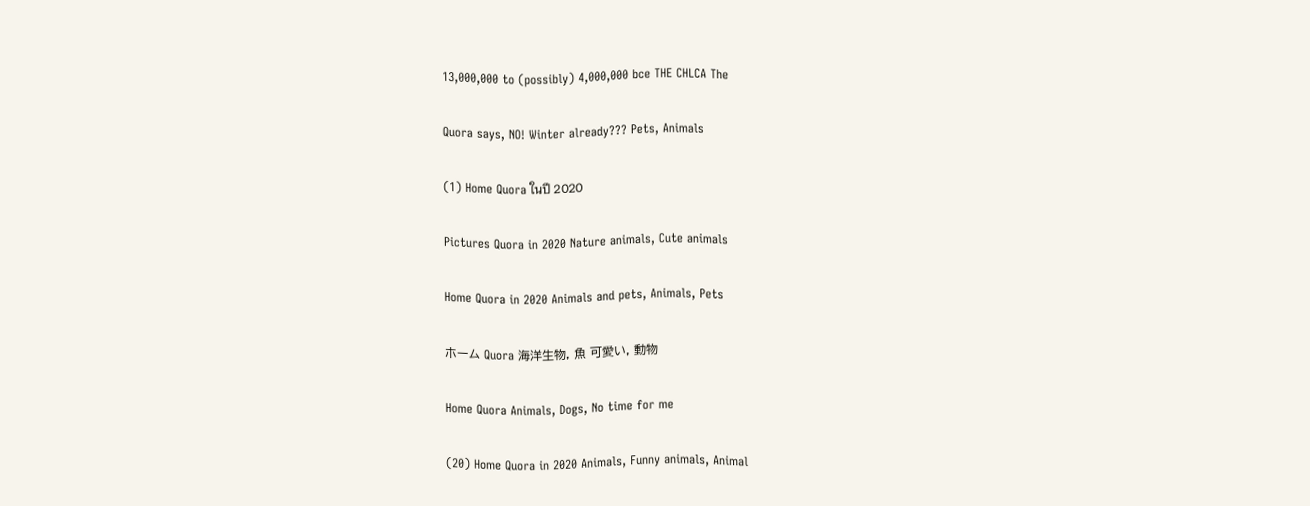13,000,000 to (possibly) 4,000,000 bce THE CHLCA The

Quora says, NO! Winter already??? Pets, Animals

(1) Home Quora ในปี 2020

Pictures Quora in 2020 Nature animals, Cute animals

Home Quora in 2020 Animals and pets, Animals, Pets

ホーム Quora 海洋生物, 魚 可愛い, 動物

Home Quora Animals, Dogs, No time for me

(20) Home Quora in 2020 Animals, Funny animals, Animal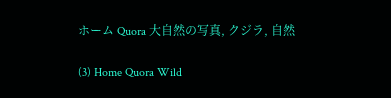ホーム Quora 大自然の写真, クジラ, 自然

(3) Home Quora Wild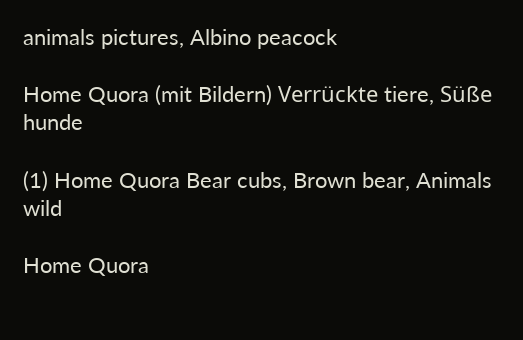animals pictures, Albino peacock

Home Quora (mit Bildern) Verrückte tiere, Süße hunde

(1) Home Quora Bear cubs, Brown bear, Animals wild

Home Quora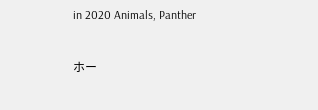in 2020 Animals, Panther

ホー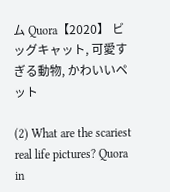ム Quora【2020】 ビッグキャット, 可愛すぎる動物, かわいいペット

(2) What are the scariest real life pictures? Quora in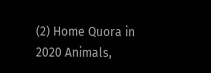(2) Home Quora in 2020 Animals,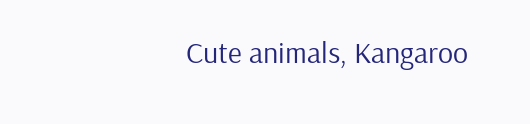Cute animals, Kangaroo